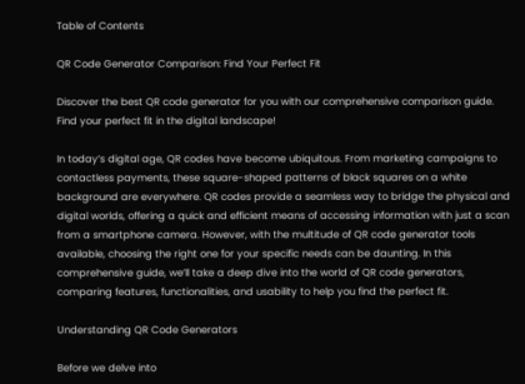Table of Contents

QR Code Generator Comparison: Find Your Perfect Fit

Discover the best QR code generator for you with our comprehensive comparison guide. Find your perfect fit in the digital landscape!

In today’s digital age, QR codes have become ubiquitous. From marketing campaigns to contactless payments, these square-shaped patterns of black squares on a white background are everywhere. QR codes provide a seamless way to bridge the physical and digital worlds, offering a quick and efficient means of accessing information with just a scan from a smartphone camera. However, with the multitude of QR code generator tools available, choosing the right one for your specific needs can be daunting. In this comprehensive guide, we’ll take a deep dive into the world of QR code generators, comparing features, functionalities, and usability to help you find the perfect fit.

Understanding QR Code Generators

Before we delve into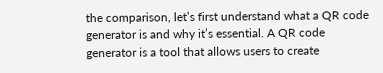the comparison, let’s first understand what a QR code generator is and why it’s essential. A QR code generator is a tool that allows users to create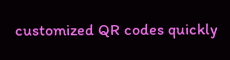customized QR codes quickly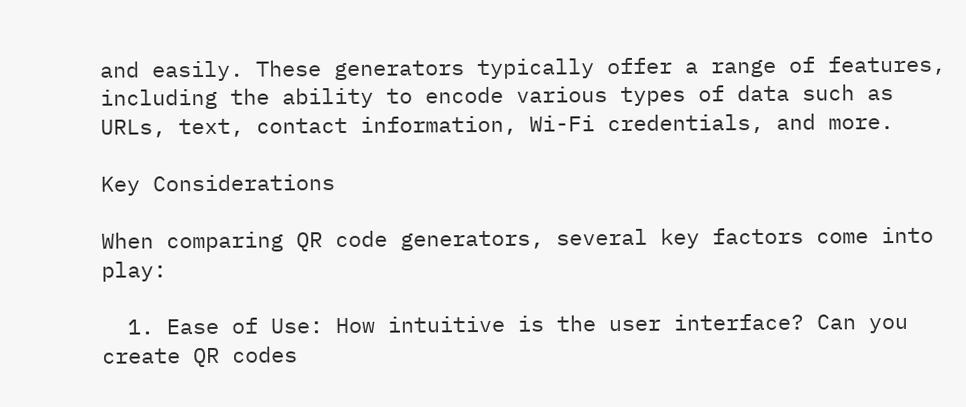and easily. These generators typically offer a range of features, including the ability to encode various types of data such as URLs, text, contact information, Wi-Fi credentials, and more.

Key Considerations

When comparing QR code generators, several key factors come into play:

  1. Ease of Use: How intuitive is the user interface? Can you create QR codes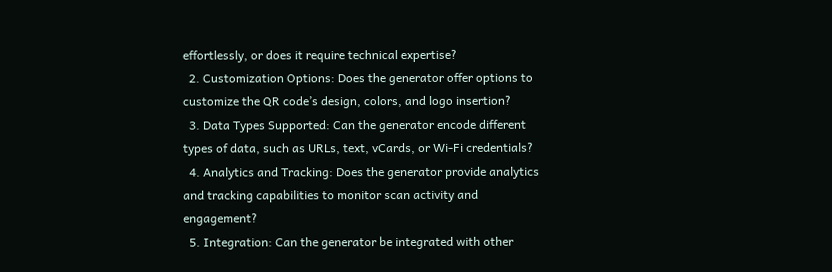effortlessly, or does it require technical expertise?
  2. Customization Options: Does the generator offer options to customize the QR code’s design, colors, and logo insertion?
  3. Data Types Supported: Can the generator encode different types of data, such as URLs, text, vCards, or Wi-Fi credentials?
  4. Analytics and Tracking: Does the generator provide analytics and tracking capabilities to monitor scan activity and engagement?
  5. Integration: Can the generator be integrated with other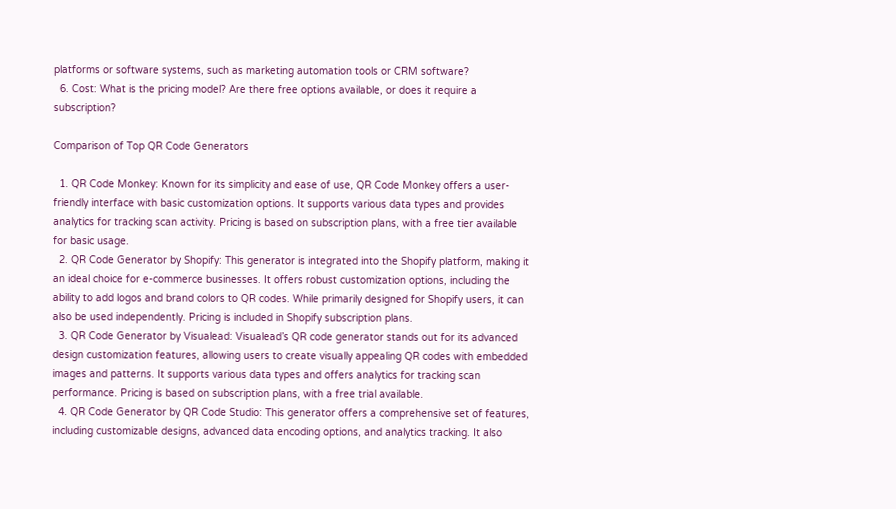platforms or software systems, such as marketing automation tools or CRM software?
  6. Cost: What is the pricing model? Are there free options available, or does it require a subscription?

Comparison of Top QR Code Generators

  1. QR Code Monkey: Known for its simplicity and ease of use, QR Code Monkey offers a user-friendly interface with basic customization options. It supports various data types and provides analytics for tracking scan activity. Pricing is based on subscription plans, with a free tier available for basic usage.
  2. QR Code Generator by Shopify: This generator is integrated into the Shopify platform, making it an ideal choice for e-commerce businesses. It offers robust customization options, including the ability to add logos and brand colors to QR codes. While primarily designed for Shopify users, it can also be used independently. Pricing is included in Shopify subscription plans.
  3. QR Code Generator by Visualead: Visualead’s QR code generator stands out for its advanced design customization features, allowing users to create visually appealing QR codes with embedded images and patterns. It supports various data types and offers analytics for tracking scan performance. Pricing is based on subscription plans, with a free trial available.
  4. QR Code Generator by QR Code Studio: This generator offers a comprehensive set of features, including customizable designs, advanced data encoding options, and analytics tracking. It also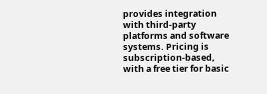provides integration with third-party platforms and software systems. Pricing is subscription-based, with a free tier for basic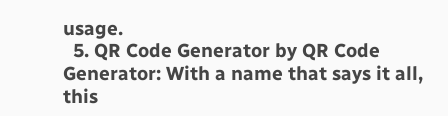usage.
  5. QR Code Generator by QR Code Generator: With a name that says it all, this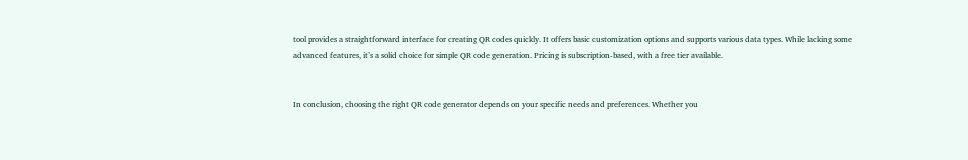tool provides a straightforward interface for creating QR codes quickly. It offers basic customization options and supports various data types. While lacking some advanced features, it’s a solid choice for simple QR code generation. Pricing is subscription-based, with a free tier available.


In conclusion, choosing the right QR code generator depends on your specific needs and preferences. Whether you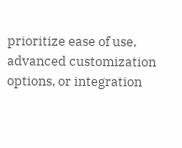prioritize ease of use, advanced customization options, or integration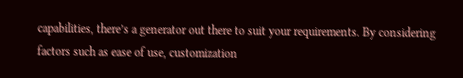capabilities, there’s a generator out there to suit your requirements. By considering factors such as ease of use, customization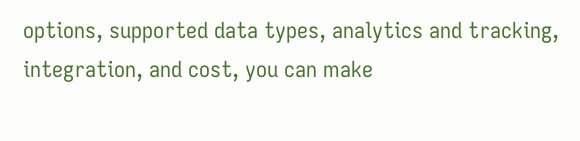options, supported data types, analytics and tracking, integration, and cost, you can make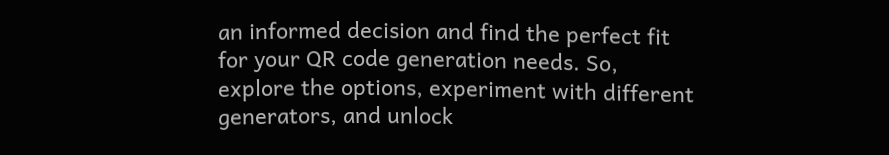an informed decision and find the perfect fit for your QR code generation needs. So, explore the options, experiment with different generators, and unlock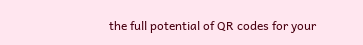the full potential of QR codes for your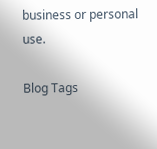business or personal use.

Blog Tags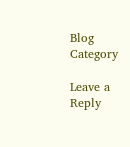Blog Category

Leave a Reply